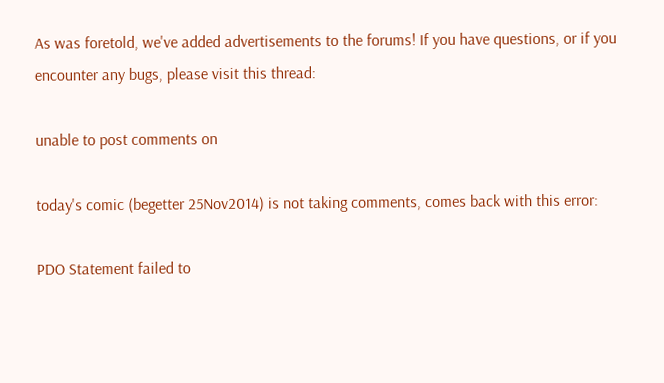As was foretold, we've added advertisements to the forums! If you have questions, or if you encounter any bugs, please visit this thread:

unable to post comments on

today's comic (begetter 25Nov2014) is not taking comments, comes back with this error:

PDO Statement failed to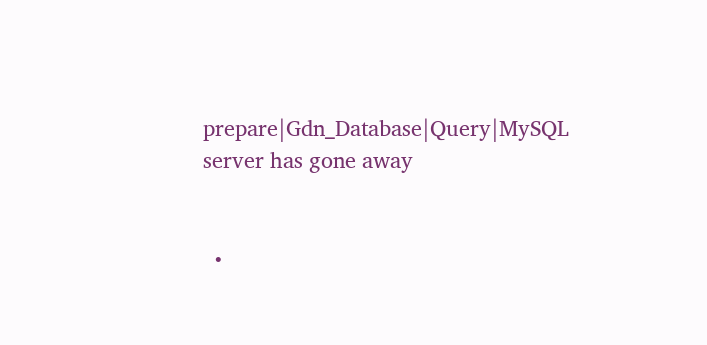prepare|Gdn_Database|Query|MySQL server has gone away


  •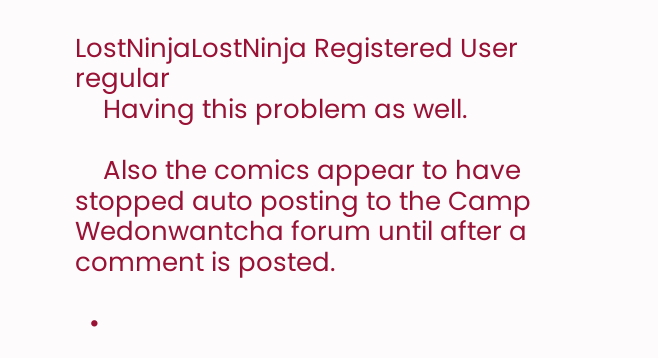LostNinjaLostNinja Registered User regular
    Having this problem as well.

    Also the comics appear to have stopped auto posting to the Camp Wedonwantcha forum until after a comment is posted.

  •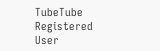TubeTube Registered User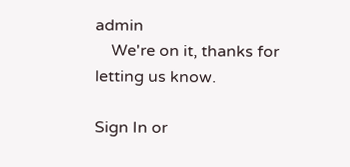admin
    We're on it, thanks for letting us know.

Sign In or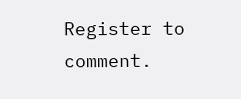Register to comment.